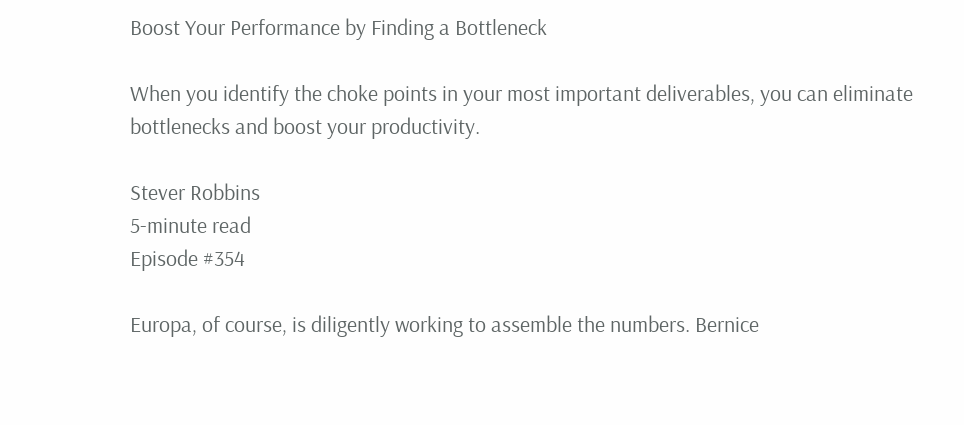Boost Your Performance by Finding a Bottleneck

When you identify the choke points in your most important deliverables, you can eliminate bottlenecks and boost your productivity.

Stever Robbins
5-minute read
Episode #354

Europa, of course, is diligently working to assemble the numbers. Bernice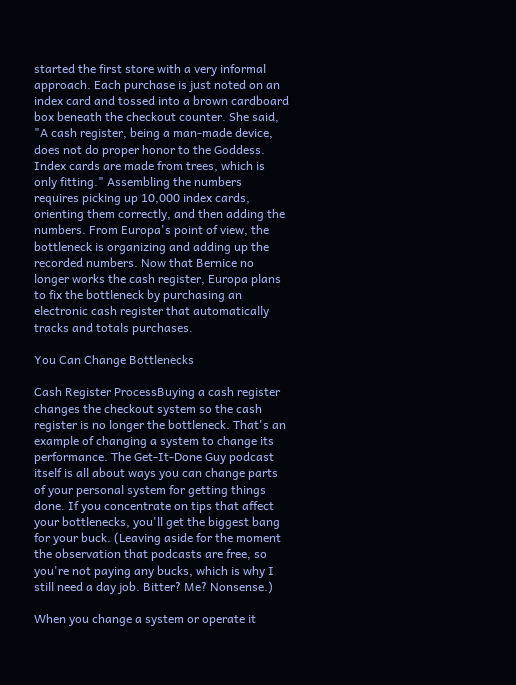started the first store with a very informal approach. Each purchase is just noted on an index card and tossed into a brown cardboard box beneath the checkout counter. She said, "A cash register, being a man-made device, does not do proper honor to the Goddess. Index cards are made from trees, which is only fitting." Assembling the numbers requires picking up 10,000 index cards, orienting them correctly, and then adding the numbers. From Europa's point of view, the bottleneck is organizing and adding up the recorded numbers. Now that Bernice no longer works the cash register, Europa plans to fix the bottleneck by purchasing an electronic cash register that automatically tracks and totals purchases.

You Can Change Bottlenecks

Cash Register ProcessBuying a cash register changes the checkout system so the cash register is no longer the bottleneck. That's an example of changing a system to change its performance. The Get-It-Done Guy podcast itself is all about ways you can change parts of your personal system for getting things done. If you concentrate on tips that affect your bottlenecks, you'll get the biggest bang for your buck. (Leaving aside for the moment the observation that podcasts are free, so you're not paying any bucks, which is why I still need a day job. Bitter? Me? Nonsense.)

When you change a system or operate it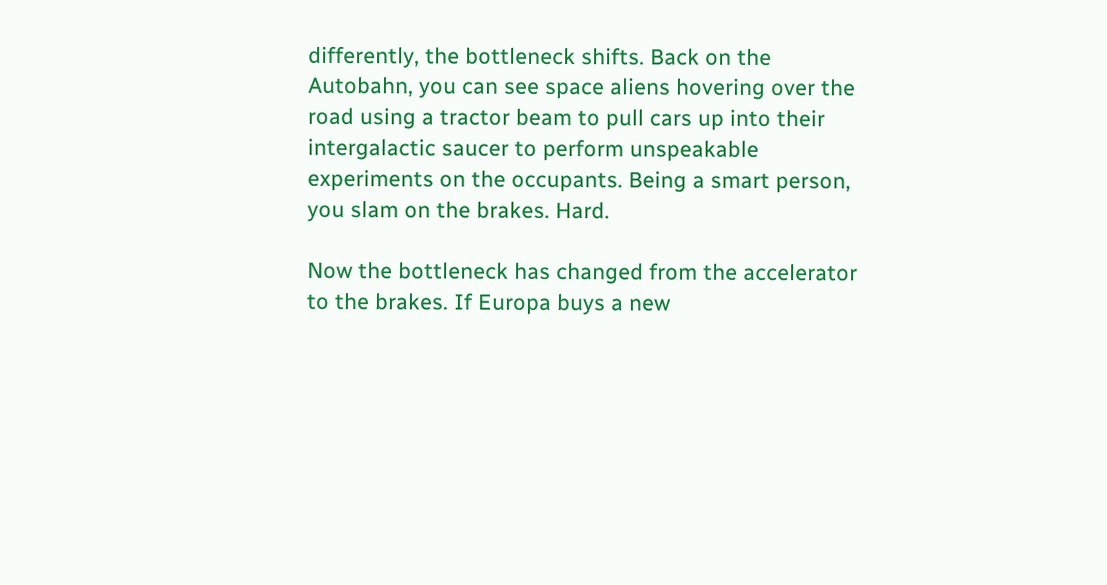differently, the bottleneck shifts. Back on the Autobahn, you can see space aliens hovering over the road using a tractor beam to pull cars up into their intergalactic saucer to perform unspeakable experiments on the occupants. Being a smart person, you slam on the brakes. Hard.

Now the bottleneck has changed from the accelerator to the brakes. If Europa buys a new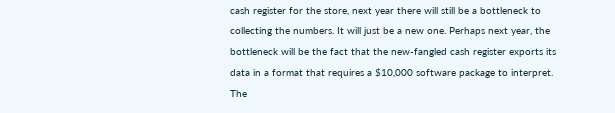cash register for the store, next year there will still be a bottleneck to collecting the numbers. It will just be a new one. Perhaps next year, the bottleneck will be the fact that the new-fangled cash register exports its data in a format that requires a $10,000 software package to interpret. The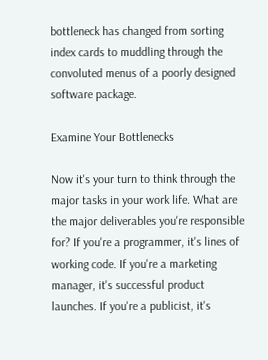bottleneck has changed from sorting index cards to muddling through the convoluted menus of a poorly designed software package.

Examine Your Bottlenecks

Now it's your turn to think through the major tasks in your work life. What are the major deliverables you're responsible for? If you're a programmer, it's lines of working code. If you're a marketing manager, it's successful product launches. If you're a publicist, it's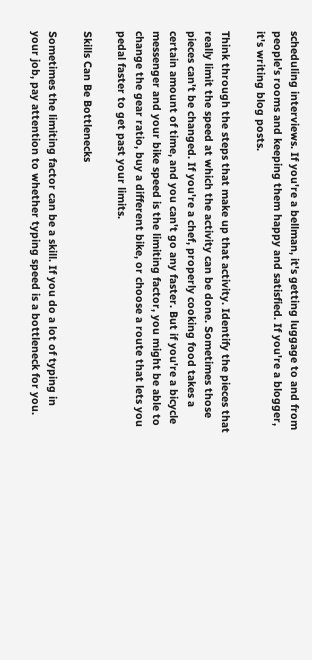scheduling interviews. If you're a bellman, it's getting luggage to and from people's rooms and keeping them happy and satisfied. If you're a blogger, it's writing blog posts.

Think through the steps that make up that activity. Identify the pieces that really limit the speed at which the activity can be done. Sometimes those pieces can't be changed. If you're a chef, properly cooking food takes a certain amount of time, and you can't go any faster. But if you're a bicycle messenger and your bike speed is the limiting factor, you might be able to change the gear ratio, buy a different bike, or choose a route that lets you pedal faster to get past your limits.

Skills Can Be Bottlenecks

Sometimes the limiting factor can be a skill. If you do a lot of typing in your job, pay attention to whether typing speed is a bottleneck for you.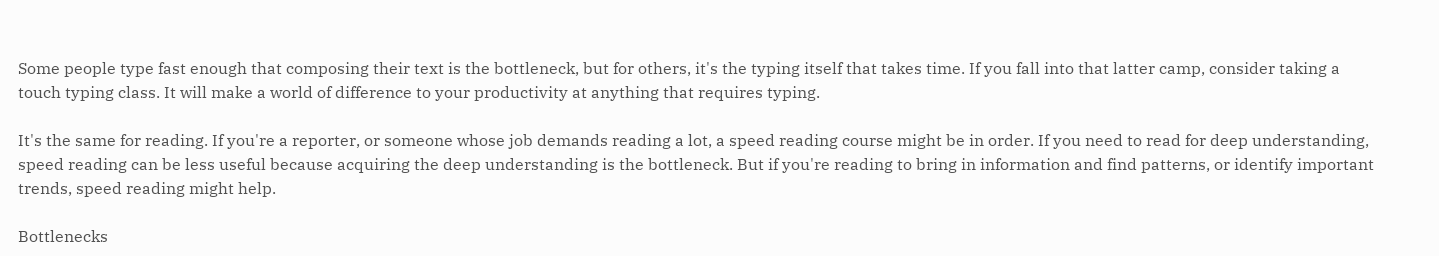Some people type fast enough that composing their text is the bottleneck, but for others, it's the typing itself that takes time. If you fall into that latter camp, consider taking a touch typing class. It will make a world of difference to your productivity at anything that requires typing.

It's the same for reading. If you're a reporter, or someone whose job demands reading a lot, a speed reading course might be in order. If you need to read for deep understanding, speed reading can be less useful because acquiring the deep understanding is the bottleneck. But if you're reading to bring in information and find patterns, or identify important trends, speed reading might help.

Bottlenecks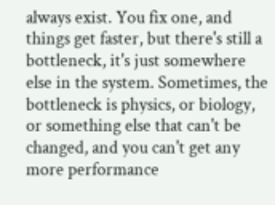always exist. You fix one, and things get faster, but there's still a bottleneck, it's just somewhere else in the system. Sometimes, the bottleneck is physics, or biology, or something else that can't be changed, and you can't get any more performance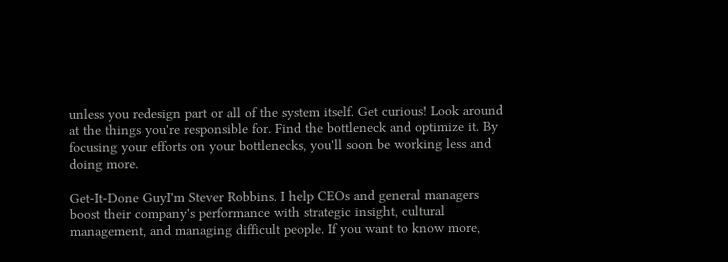unless you redesign part or all of the system itself. Get curious! Look around at the things you're responsible for. Find the bottleneck and optimize it. By focusing your efforts on your bottlenecks, you'll soon be working less and doing more.

Get-It-Done GuyI'm Stever Robbins. I help CEOs and general managers boost their company's performance with strategic insight, cultural management, and managing difficult people. If you want to know more,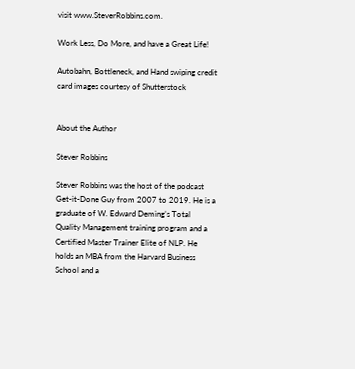visit www.SteverRobbins.com.

Work Less, Do More, and have a Great Life!

Autobahn, Bottleneck, and Hand swiping credit card images courtesy of Shutterstock


About the Author

Stever Robbins

Stever Robbins was the host of the podcast Get-it-Done Guy from 2007 to 2019. He is a graduate of W. Edward Deming’s Total Quality Management training program and a Certified Master Trainer Elite of NLP. He holds an MBA from the Harvard Business School and a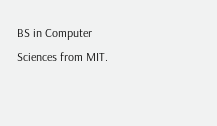BS in Computer Sciences from MIT.